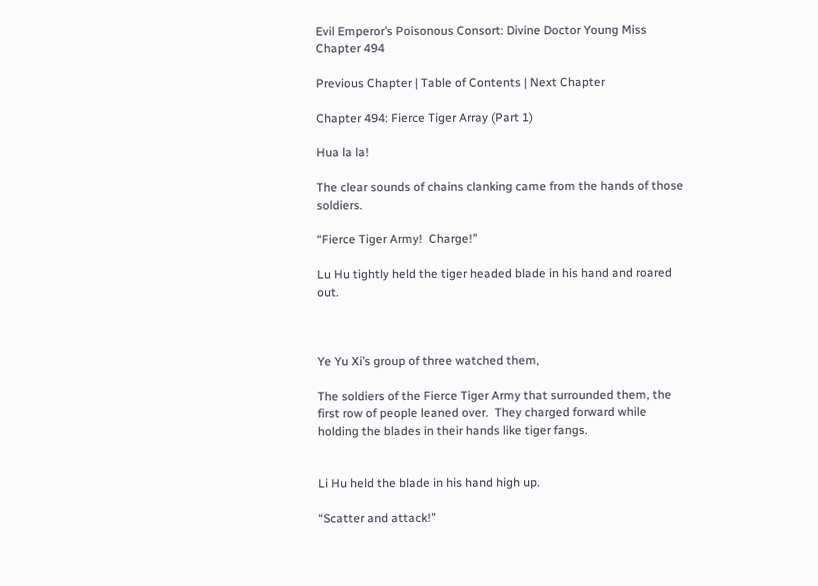Evil Emperor’s Poisonous Consort: Divine Doctor Young Miss Chapter 494

Previous Chapter | Table of Contents | Next Chapter

Chapter 494: Fierce Tiger Array (Part 1)

Hua la la!

The clear sounds of chains clanking came from the hands of those soldiers.

“Fierce Tiger Army!  Charge!”

Lu Hu tightly held the tiger headed blade in his hand and roared out.



Ye Yu Xi’s group of three watched them,

The soldiers of the Fierce Tiger Army that surrounded them, the first row of people leaned over.  They charged forward while holding the blades in their hands like tiger fangs.


Li Hu held the blade in his hand high up.

“Scatter and attack!”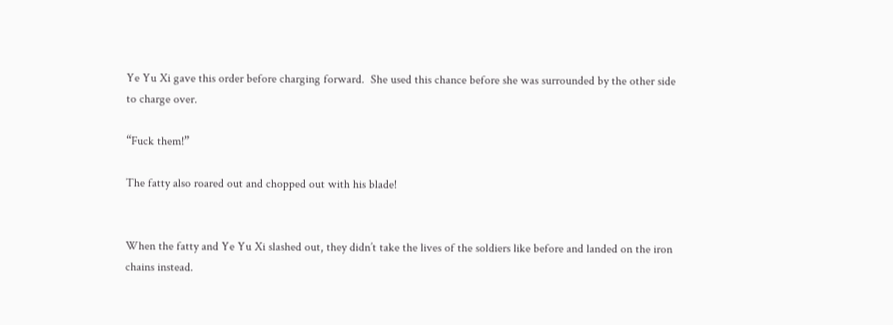Ye Yu Xi gave this order before charging forward.  She used this chance before she was surrounded by the other side to charge over.

“Fuck them!”

The fatty also roared out and chopped out with his blade!


When the fatty and Ye Yu Xi slashed out, they didn’t take the lives of the soldiers like before and landed on the iron chains instead.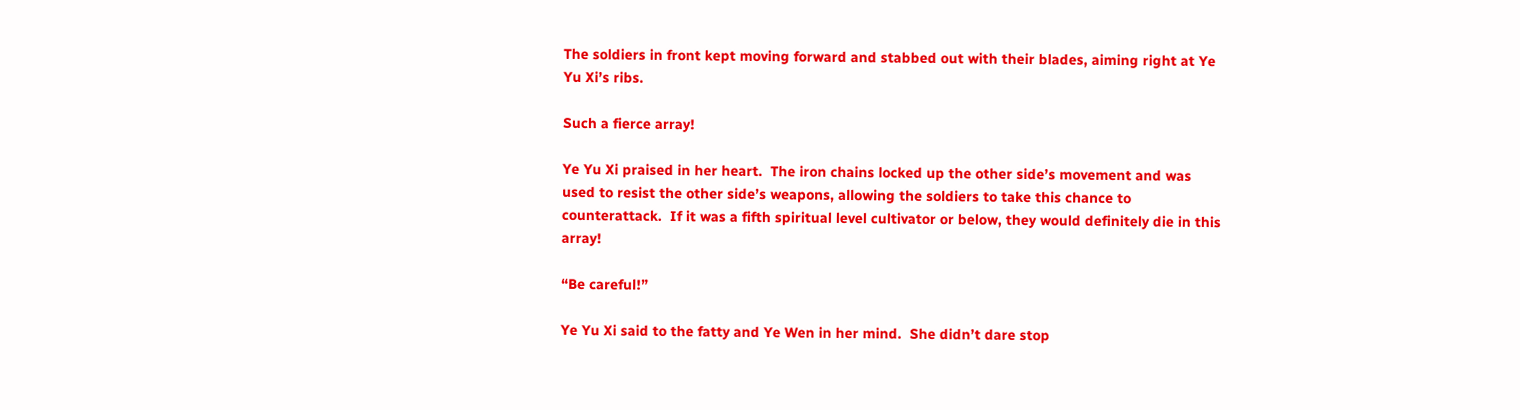The soldiers in front kept moving forward and stabbed out with their blades, aiming right at Ye Yu Xi’s ribs.

Such a fierce array!

Ye Yu Xi praised in her heart.  The iron chains locked up the other side’s movement and was used to resist the other side’s weapons, allowing the soldiers to take this chance to counterattack.  If it was a fifth spiritual level cultivator or below, they would definitely die in this array!

“Be careful!”

Ye Yu Xi said to the fatty and Ye Wen in her mind.  She didn’t dare stop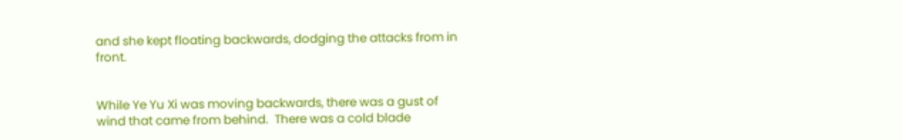and she kept floating backwards, dodging the attacks from in front.


While Ye Yu Xi was moving backwards, there was a gust of wind that came from behind.  There was a cold blade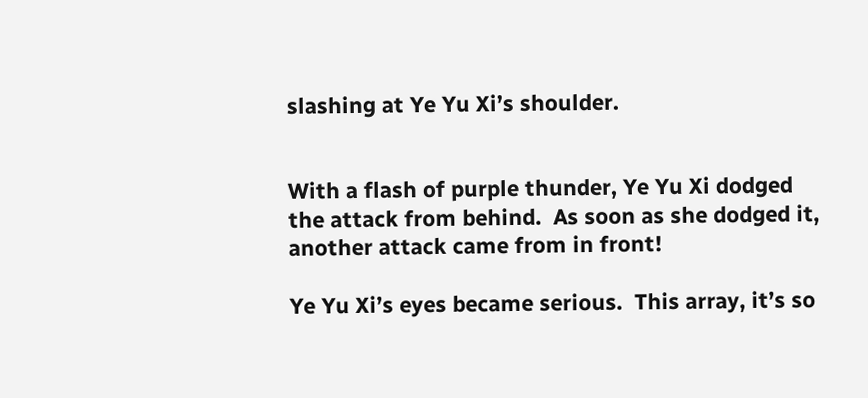slashing at Ye Yu Xi’s shoulder.


With a flash of purple thunder, Ye Yu Xi dodged the attack from behind.  As soon as she dodged it, another attack came from in front!

Ye Yu Xi’s eyes became serious.  This array, it’s so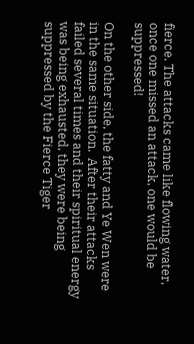fierce. The attacks came like flowing water, once one missed an attack, one would be suppressed!

On the other side, the fatty and Ye Wen were in the same situation.  After their attacks failed several times and their spiritual energy was being exhausted, they were being suppressed by the Fierce Tiger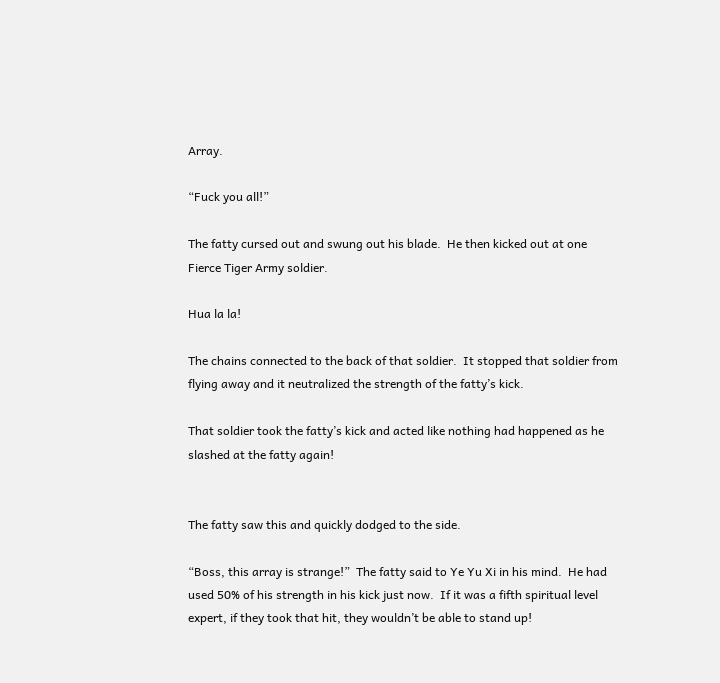Array.

“Fuck you all!”

The fatty cursed out and swung out his blade.  He then kicked out at one Fierce Tiger Army soldier.

Hua la la!

The chains connected to the back of that soldier.  It stopped that soldier from flying away and it neutralized the strength of the fatty’s kick.

That soldier took the fatty’s kick and acted like nothing had happened as he slashed at the fatty again!


The fatty saw this and quickly dodged to the side.

“Boss, this array is strange!”  The fatty said to Ye Yu Xi in his mind.  He had used 50% of his strength in his kick just now.  If it was a fifth spiritual level expert, if they took that hit, they wouldn’t be able to stand up!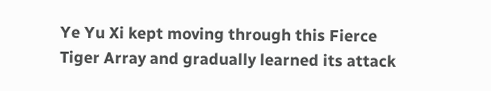Ye Yu Xi kept moving through this Fierce Tiger Array and gradually learned its attack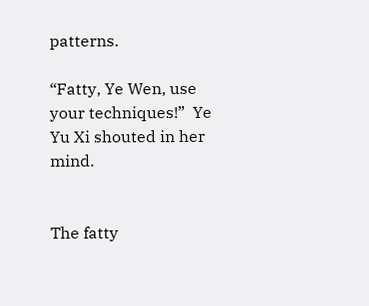patterns.

“Fatty, Ye Wen, use your techniques!”  Ye Yu Xi shouted in her mind.


The fatty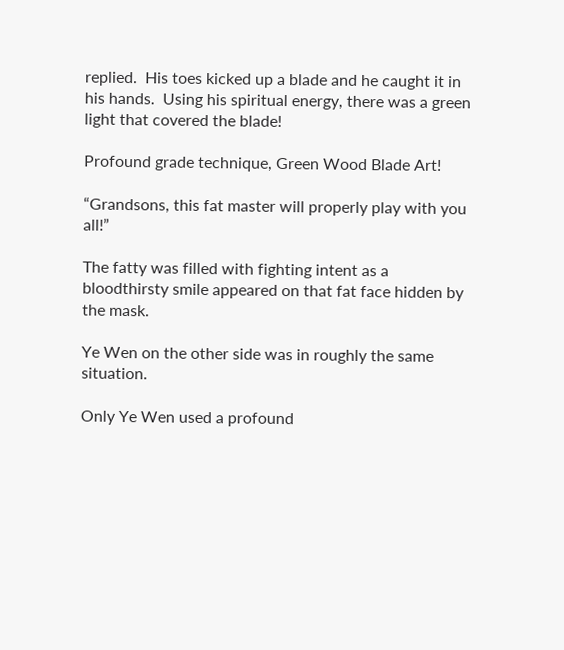replied.  His toes kicked up a blade and he caught it in his hands.  Using his spiritual energy, there was a green light that covered the blade!

Profound grade technique, Green Wood Blade Art!

“Grandsons, this fat master will properly play with you all!”

The fatty was filled with fighting intent as a bloodthirsty smile appeared on that fat face hidden by the mask.

Ye Wen on the other side was in roughly the same situation.

Only Ye Wen used a profound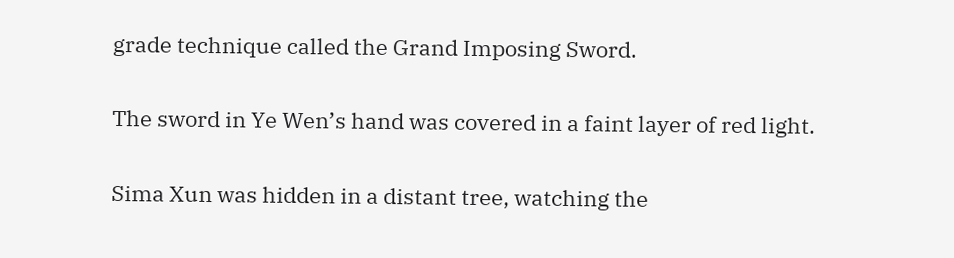grade technique called the Grand Imposing Sword.

The sword in Ye Wen’s hand was covered in a faint layer of red light.

Sima Xun was hidden in a distant tree, watching the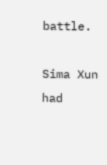battle.

Sima Xun had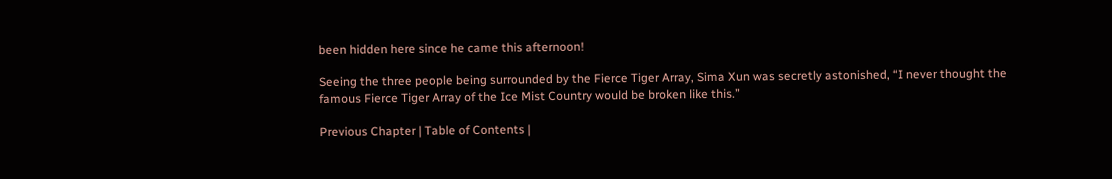been hidden here since he came this afternoon!

Seeing the three people being surrounded by the Fierce Tiger Array, Sima Xun was secretly astonished, “I never thought the famous Fierce Tiger Array of the Ice Mist Country would be broken like this.”

Previous Chapter | Table of Contents |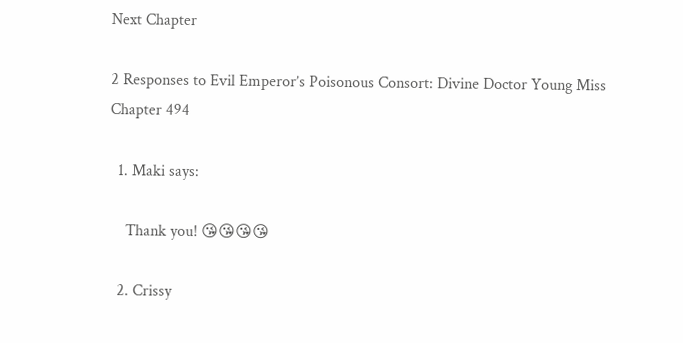Next Chapter

2 Responses to Evil Emperor’s Poisonous Consort: Divine Doctor Young Miss Chapter 494

  1. Maki says:

    Thank you! 😘😘😘😘

  2. Crissy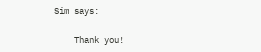Sim says:

    Thank you!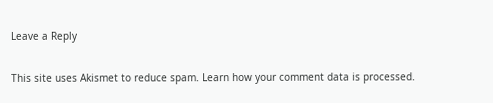Leave a Reply

This site uses Akismet to reduce spam. Learn how your comment data is processed.